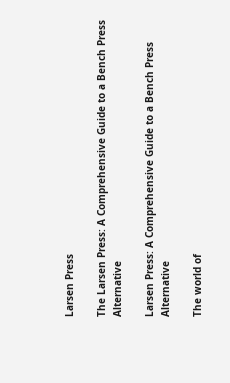Larsen Press

The Larsen Press: A Comprehensive Guide to a Bench Press Alternative

Larsen Press: A Comprehensive Guide to a Bench Press Alternative

The world of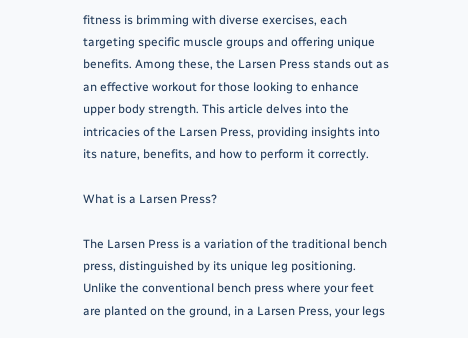fitness is brimming with diverse exercises, each targeting specific muscle groups and offering unique benefits. Among these, the Larsen Press stands out as an effective workout for those looking to enhance upper body strength. This article delves into the intricacies of the Larsen Press, providing insights into its nature, benefits, and how to perform it correctly.

What is a Larsen Press?

The Larsen Press is a variation of the traditional bench press, distinguished by its unique leg positioning. Unlike the conventional bench press where your feet are planted on the ground, in a Larsen Press, your legs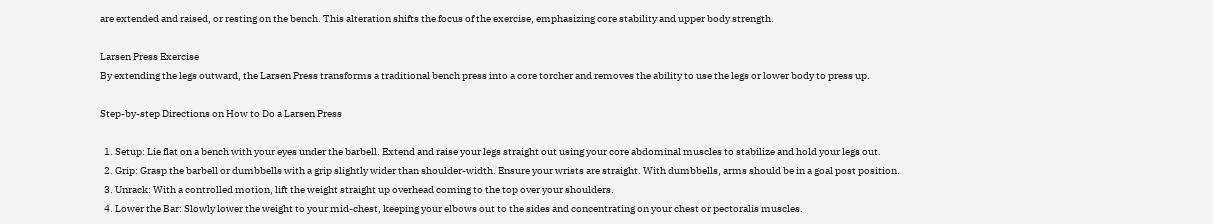are extended and raised, or resting on the bench. This alteration shifts the focus of the exercise, emphasizing core stability and upper body strength.

Larsen Press Exercise
By extending the legs outward, the Larsen Press transforms a traditional bench press into a core torcher and removes the ability to use the legs or lower body to press up.

Step-by-step Directions on How to Do a Larsen Press

  1. Setup: Lie flat on a bench with your eyes under the barbell. Extend and raise your legs straight out using your core abdominal muscles to stabilize and hold your legs out.
  2. Grip: Grasp the barbell or dumbbells with a grip slightly wider than shoulder-width. Ensure your wrists are straight. With dumbbells, arms should be in a goal post position.
  3. Unrack: With a controlled motion, lift the weight straight up overhead coming to the top over your shoulders.
  4. Lower the Bar: Slowly lower the weight to your mid-chest, keeping your elbows out to the sides and concentrating on your chest or pectoralis muscles.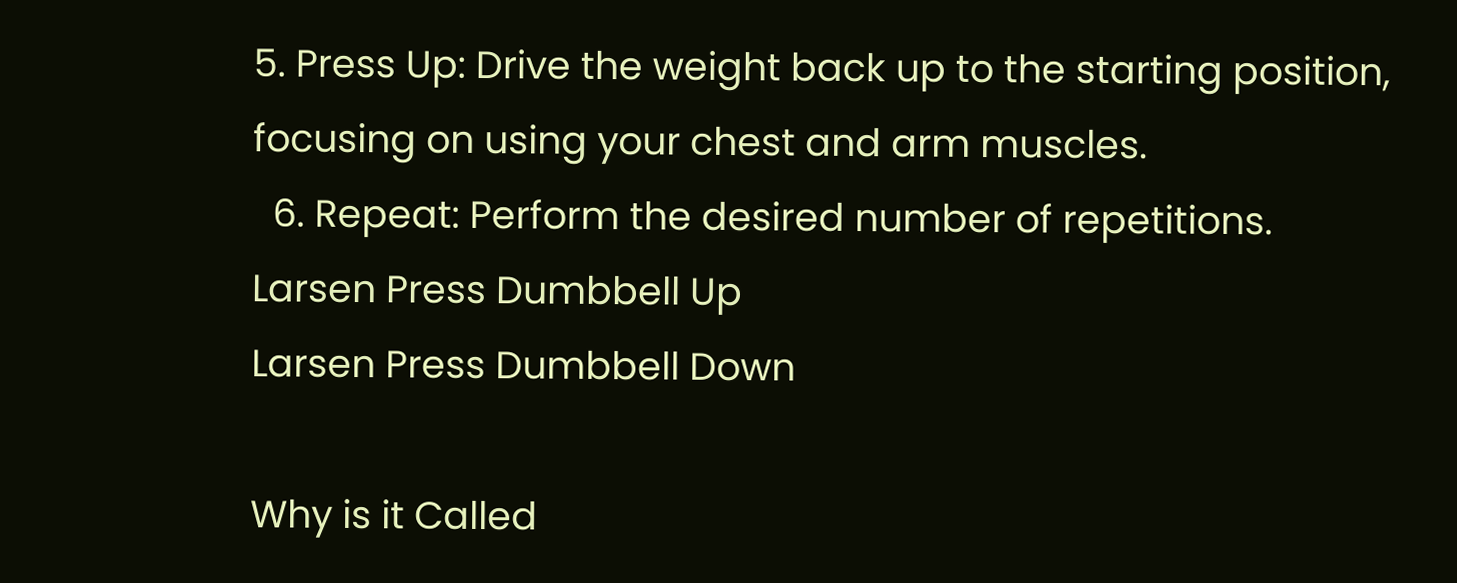5. Press Up: Drive the weight back up to the starting position, focusing on using your chest and arm muscles.
  6. Repeat: Perform the desired number of repetitions.
Larsen Press Dumbbell Up
Larsen Press Dumbbell Down

Why is it Called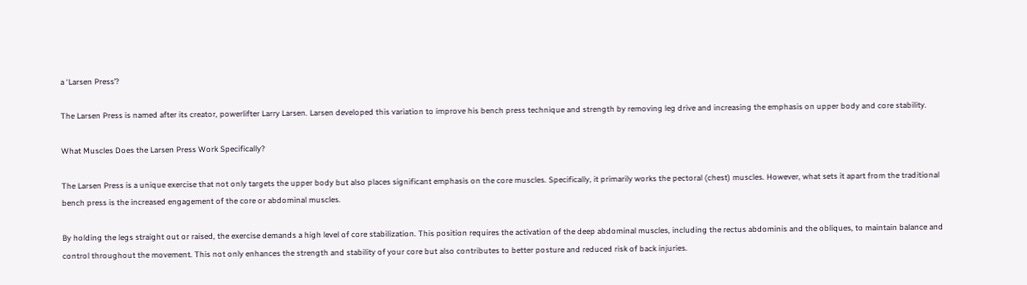a ‘Larsen Press’?

The Larsen Press is named after its creator, powerlifter Larry Larsen. Larsen developed this variation to improve his bench press technique and strength by removing leg drive and increasing the emphasis on upper body and core stability.

What Muscles Does the Larsen Press Work Specifically?

The Larsen Press is a unique exercise that not only targets the upper body but also places significant emphasis on the core muscles. Specifically, it primarily works the pectoral (chest) muscles. However, what sets it apart from the traditional bench press is the increased engagement of the core or abdominal muscles.

By holding the legs straight out or raised, the exercise demands a high level of core stabilization. This position requires the activation of the deep abdominal muscles, including the rectus abdominis and the obliques, to maintain balance and control throughout the movement. This not only enhances the strength and stability of your core but also contributes to better posture and reduced risk of back injuries.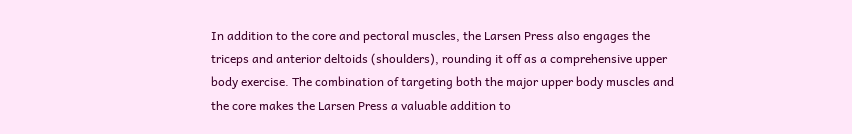In addition to the core and pectoral muscles, the Larsen Press also engages the triceps and anterior deltoids (shoulders), rounding it off as a comprehensive upper body exercise. The combination of targeting both the major upper body muscles and the core makes the Larsen Press a valuable addition to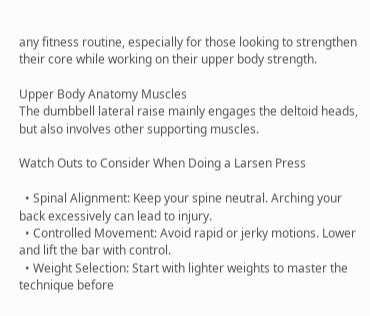any fitness routine, especially for those looking to strengthen their core while working on their upper body strength.

Upper Body Anatomy Muscles
The dumbbell lateral raise mainly engages the deltoid heads, but also involves other supporting muscles.

Watch Outs to Consider When Doing a Larsen Press

  • Spinal Alignment: Keep your spine neutral. Arching your back excessively can lead to injury.
  • Controlled Movement: Avoid rapid or jerky motions. Lower and lift the bar with control.
  • Weight Selection: Start with lighter weights to master the technique before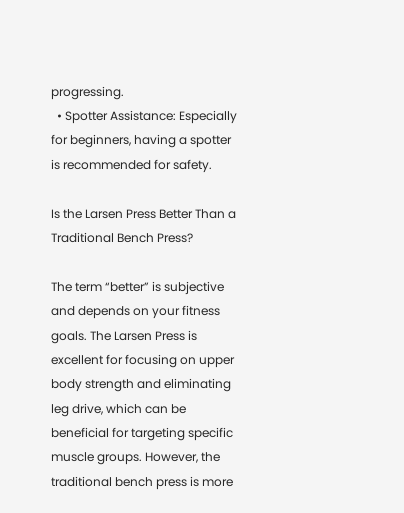progressing.
  • Spotter Assistance: Especially for beginners, having a spotter is recommended for safety.

Is the Larsen Press Better Than a Traditional Bench Press?

The term “better” is subjective and depends on your fitness goals. The Larsen Press is excellent for focusing on upper body strength and eliminating leg drive, which can be beneficial for targeting specific muscle groups. However, the traditional bench press is more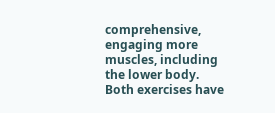comprehensive, engaging more muscles, including the lower body. Both exercises have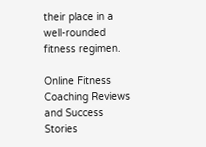their place in a well-rounded fitness regimen.

Online Fitness Coaching Reviews and Success Stories